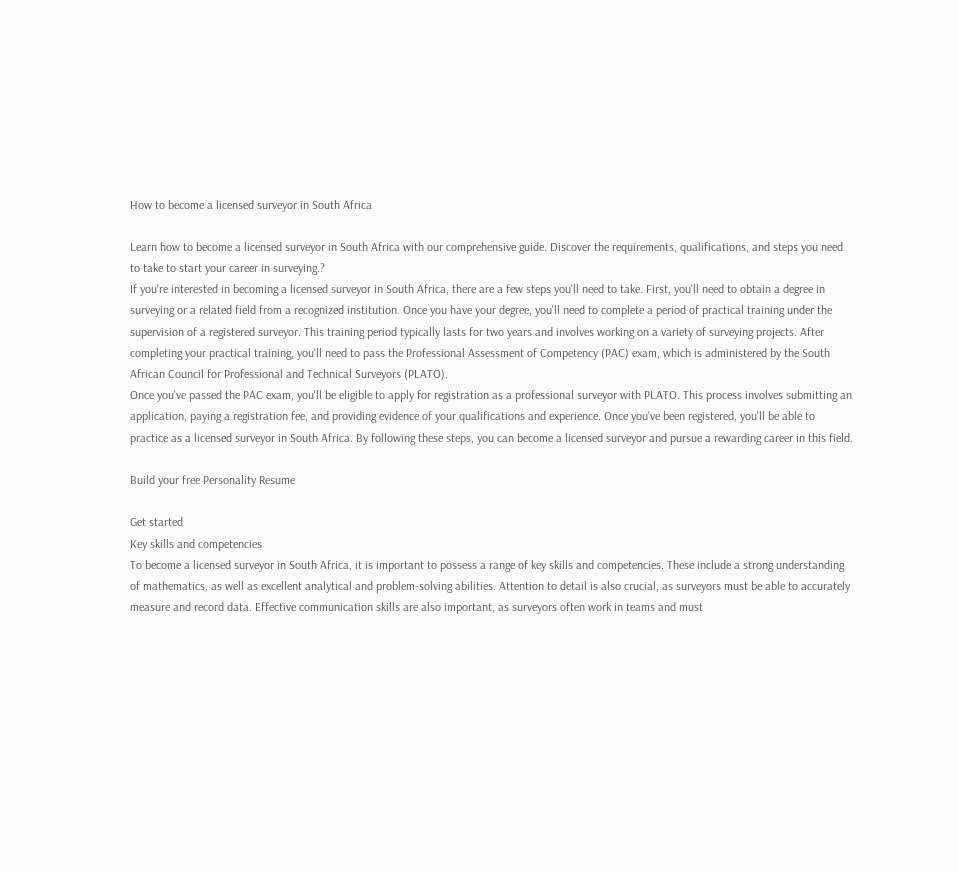How to become a licensed surveyor in South Africa

Learn how to become a licensed surveyor in South Africa with our comprehensive guide. Discover the requirements, qualifications, and steps you need to take to start your career in surveying.?
If you're interested in becoming a licensed surveyor in South Africa, there are a few steps you'll need to take. First, you'll need to obtain a degree in surveying or a related field from a recognized institution. Once you have your degree, you'll need to complete a period of practical training under the supervision of a registered surveyor. This training period typically lasts for two years and involves working on a variety of surveying projects. After completing your practical training, you'll need to pass the Professional Assessment of Competency (PAC) exam, which is administered by the South African Council for Professional and Technical Surveyors (PLATO).
Once you've passed the PAC exam, you'll be eligible to apply for registration as a professional surveyor with PLATO. This process involves submitting an application, paying a registration fee, and providing evidence of your qualifications and experience. Once you've been registered, you'll be able to practice as a licensed surveyor in South Africa. By following these steps, you can become a licensed surveyor and pursue a rewarding career in this field.

Build your free Personality Resume

Get started
Key skills and competencies
To become a licensed surveyor in South Africa, it is important to possess a range of key skills and competencies. These include a strong understanding of mathematics, as well as excellent analytical and problem-solving abilities. Attention to detail is also crucial, as surveyors must be able to accurately measure and record data. Effective communication skills are also important, as surveyors often work in teams and must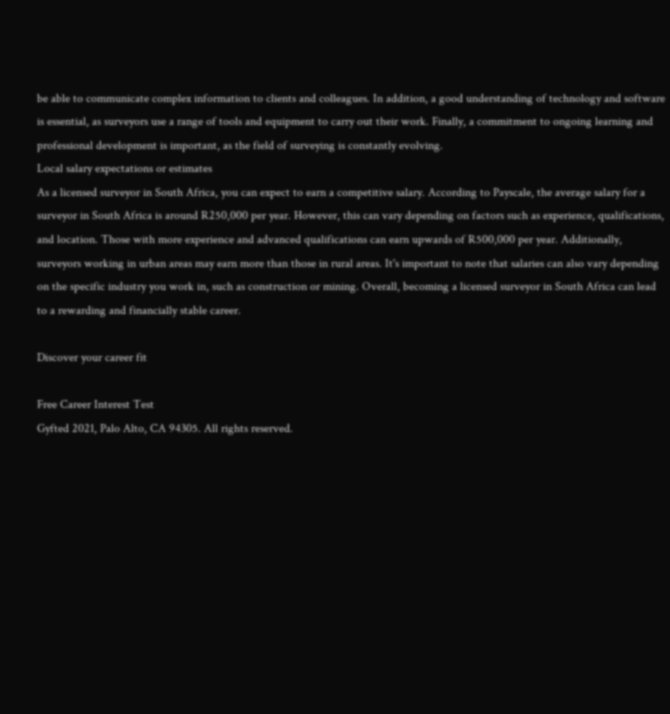be able to communicate complex information to clients and colleagues. In addition, a good understanding of technology and software is essential, as surveyors use a range of tools and equipment to carry out their work. Finally, a commitment to ongoing learning and professional development is important, as the field of surveying is constantly evolving.
Local salary expectations or estimates
As a licensed surveyor in South Africa, you can expect to earn a competitive salary. According to Payscale, the average salary for a surveyor in South Africa is around R250,000 per year. However, this can vary depending on factors such as experience, qualifications, and location. Those with more experience and advanced qualifications can earn upwards of R500,000 per year. Additionally, surveyors working in urban areas may earn more than those in rural areas. It's important to note that salaries can also vary depending on the specific industry you work in, such as construction or mining. Overall, becoming a licensed surveyor in South Africa can lead to a rewarding and financially stable career.

Discover your career fit

Free Career Interest Test
Gyfted 2021, Palo Alto, CA 94305. All rights reserved.